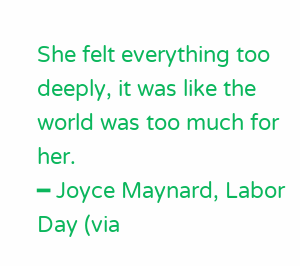She felt everything too deeply, it was like the world was too much for her.
━ Joyce Maynard, Labor Day (via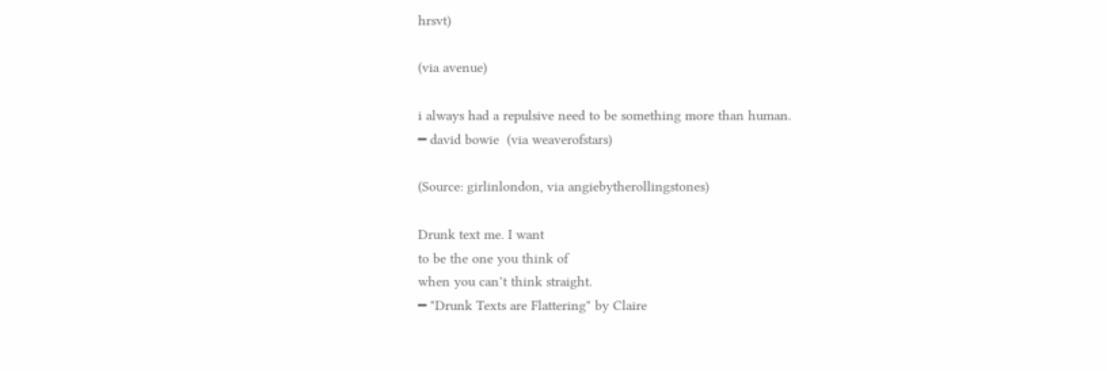hrsvt)

(via avenue)

i always had a repulsive need to be something more than human.
━ david bowie  (via weaverofstars)

(Source: girlinlondon, via angiebytherollingstones)

Drunk text me. I want
to be the one you think of
when you can’t think straight.
━ "Drunk Texts are Flattering" by Claire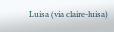Luisa (via claire-luisa)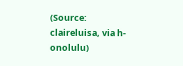(Source: claireluisa, via h-onolulu)